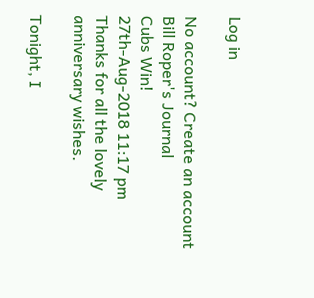Log in

No account? Create an account
Bill Roper's Journal
Cubs Win!
27th-Aug-2018 11:17 pm
Thanks for all the lovely anniversary wishes.

Tonight, I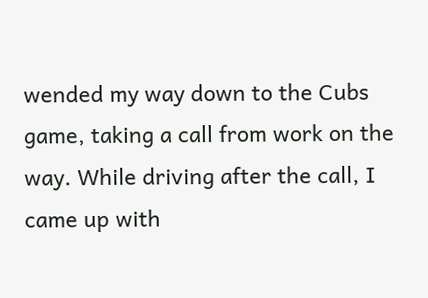wended my way down to the Cubs game, taking a call from work on the way. While driving after the call, I came up with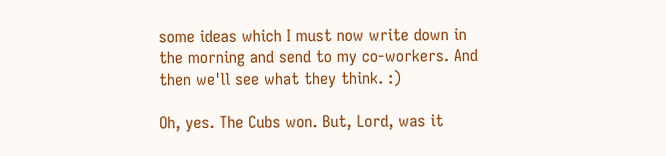some ideas which I must now write down in the morning and send to my co-workers. And then we'll see what they think. :)

Oh, yes. The Cubs won. But, Lord, was it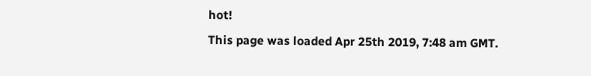hot!
This page was loaded Apr 25th 2019, 7:48 am GMT.